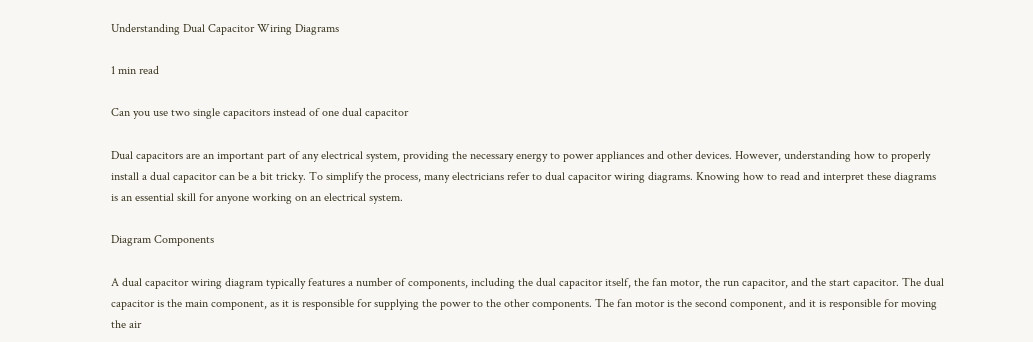Understanding Dual Capacitor Wiring Diagrams

1 min read

Can you use two single capacitors instead of one dual capacitor

Dual capacitors are an important part of any electrical system, providing the necessary energy to power appliances and other devices. However, understanding how to properly install a dual capacitor can be a bit tricky. To simplify the process, many electricians refer to dual capacitor wiring diagrams. Knowing how to read and interpret these diagrams is an essential skill for anyone working on an electrical system.

Diagram Components

A dual capacitor wiring diagram typically features a number of components, including the dual capacitor itself, the fan motor, the run capacitor, and the start capacitor. The dual capacitor is the main component, as it is responsible for supplying the power to the other components. The fan motor is the second component, and it is responsible for moving the air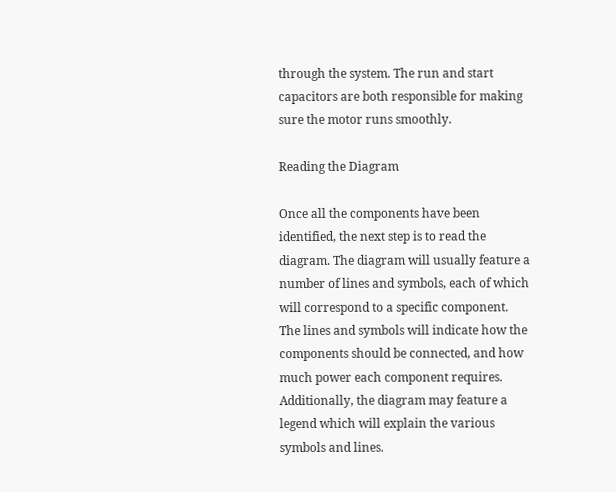through the system. The run and start capacitors are both responsible for making sure the motor runs smoothly.

Reading the Diagram

Once all the components have been identified, the next step is to read the diagram. The diagram will usually feature a number of lines and symbols, each of which will correspond to a specific component. The lines and symbols will indicate how the components should be connected, and how much power each component requires. Additionally, the diagram may feature a legend which will explain the various symbols and lines.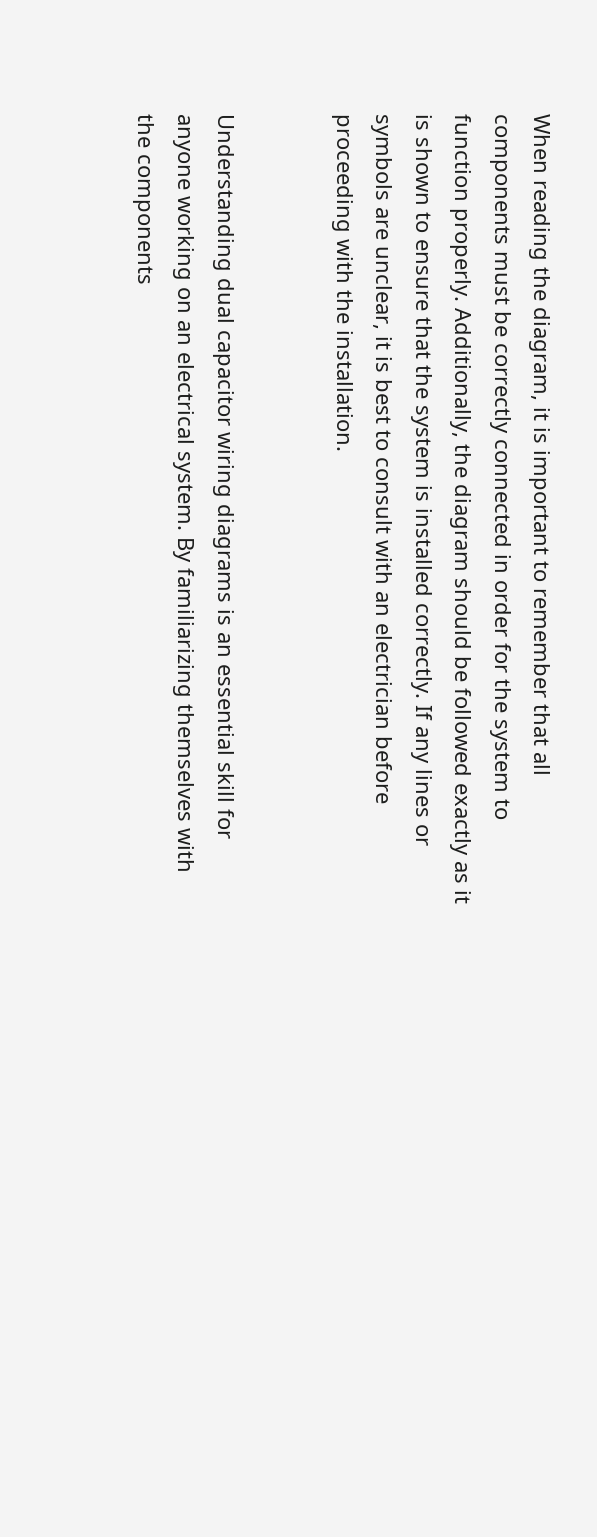When reading the diagram, it is important to remember that all components must be correctly connected in order for the system to function properly. Additionally, the diagram should be followed exactly as it is shown to ensure that the system is installed correctly. If any lines or symbols are unclear, it is best to consult with an electrician before proceeding with the installation.


Understanding dual capacitor wiring diagrams is an essential skill for anyone working on an electrical system. By familiarizing themselves with the components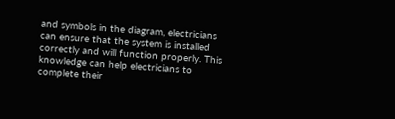and symbols in the diagram, electricians can ensure that the system is installed correctly and will function properly. This knowledge can help electricians to complete their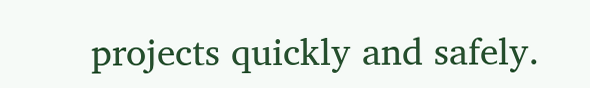projects quickly and safely.